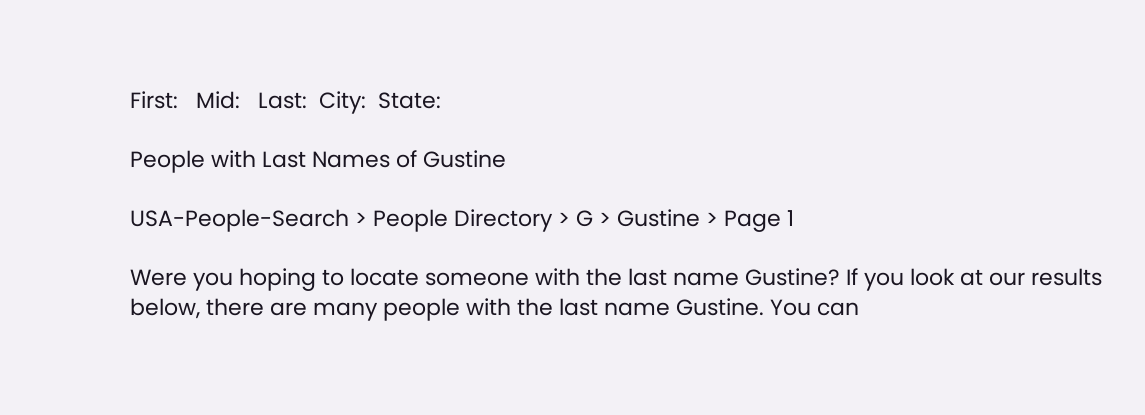First:   Mid:   Last:  City:  State:

People with Last Names of Gustine

USA-People-Search > People Directory > G > Gustine > Page 1

Were you hoping to locate someone with the last name Gustine? If you look at our results below, there are many people with the last name Gustine. You can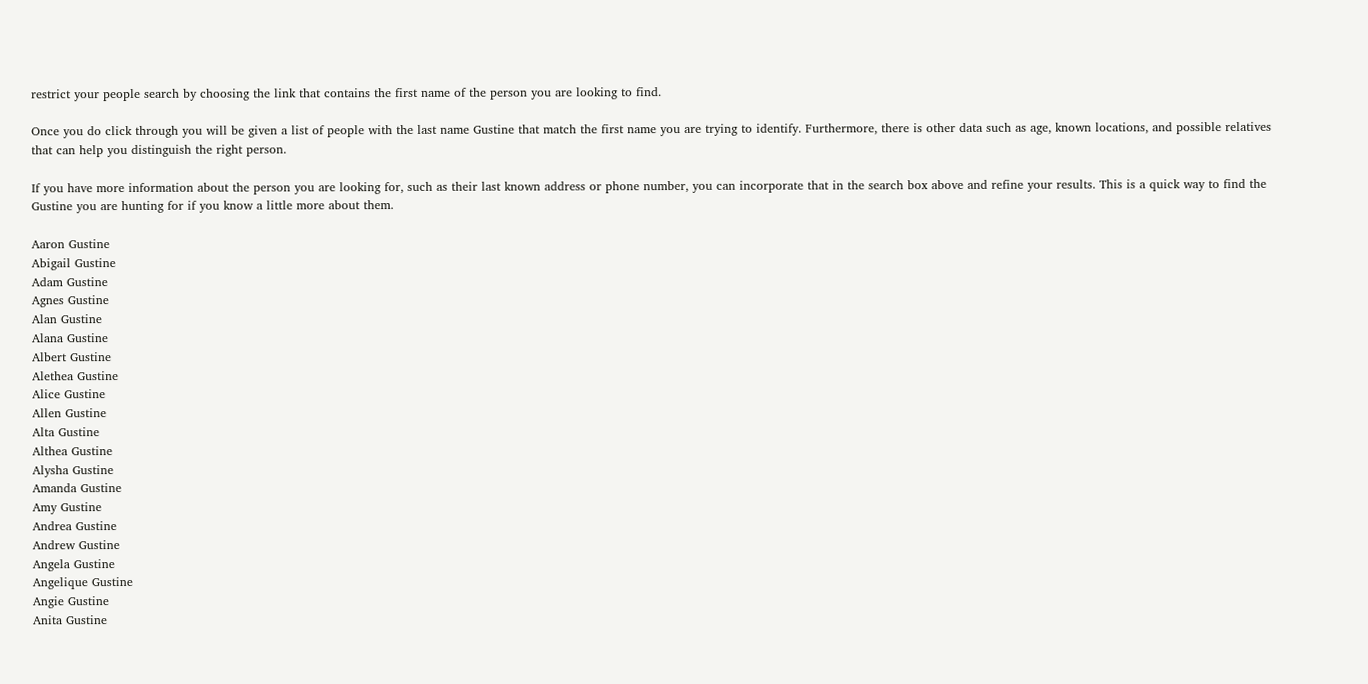restrict your people search by choosing the link that contains the first name of the person you are looking to find.

Once you do click through you will be given a list of people with the last name Gustine that match the first name you are trying to identify. Furthermore, there is other data such as age, known locations, and possible relatives that can help you distinguish the right person.

If you have more information about the person you are looking for, such as their last known address or phone number, you can incorporate that in the search box above and refine your results. This is a quick way to find the Gustine you are hunting for if you know a little more about them.

Aaron Gustine
Abigail Gustine
Adam Gustine
Agnes Gustine
Alan Gustine
Alana Gustine
Albert Gustine
Alethea Gustine
Alice Gustine
Allen Gustine
Alta Gustine
Althea Gustine
Alysha Gustine
Amanda Gustine
Amy Gustine
Andrea Gustine
Andrew Gustine
Angela Gustine
Angelique Gustine
Angie Gustine
Anita Gustine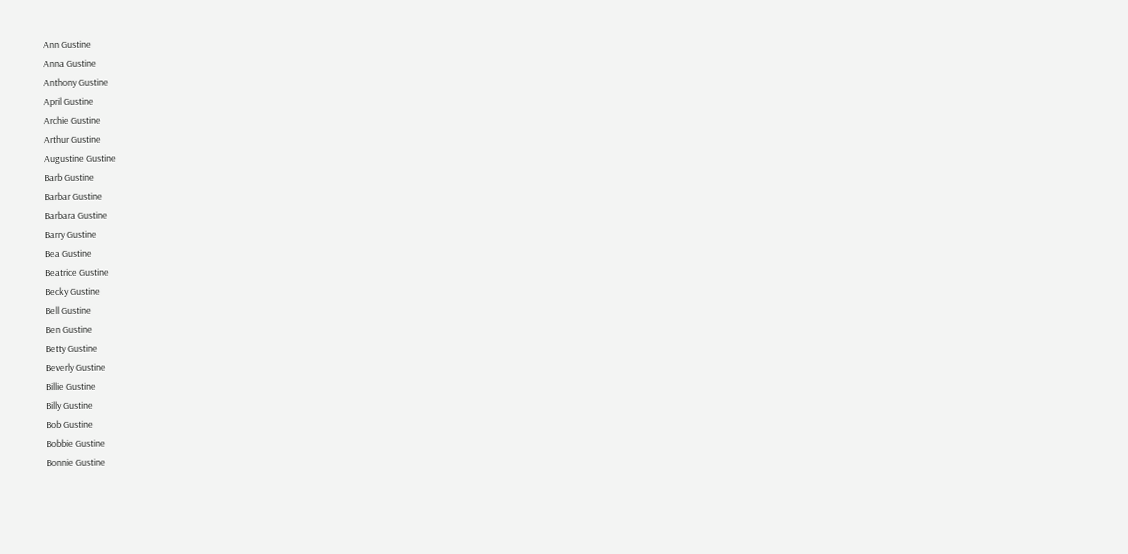Ann Gustine
Anna Gustine
Anthony Gustine
April Gustine
Archie Gustine
Arthur Gustine
Augustine Gustine
Barb Gustine
Barbar Gustine
Barbara Gustine
Barry Gustine
Bea Gustine
Beatrice Gustine
Becky Gustine
Bell Gustine
Ben Gustine
Betty Gustine
Beverly Gustine
Billie Gustine
Billy Gustine
Bob Gustine
Bobbie Gustine
Bonnie Gustine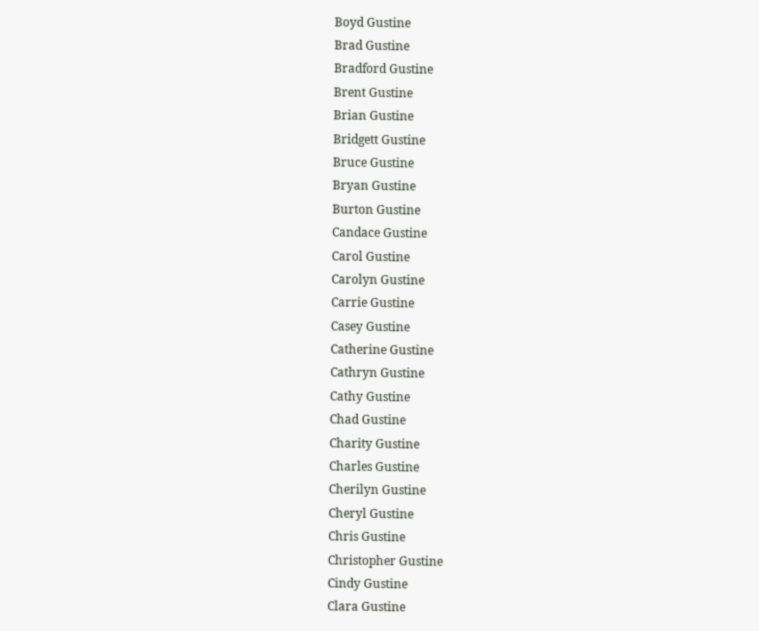Boyd Gustine
Brad Gustine
Bradford Gustine
Brent Gustine
Brian Gustine
Bridgett Gustine
Bruce Gustine
Bryan Gustine
Burton Gustine
Candace Gustine
Carol Gustine
Carolyn Gustine
Carrie Gustine
Casey Gustine
Catherine Gustine
Cathryn Gustine
Cathy Gustine
Chad Gustine
Charity Gustine
Charles Gustine
Cherilyn Gustine
Cheryl Gustine
Chris Gustine
Christopher Gustine
Cindy Gustine
Clara Gustine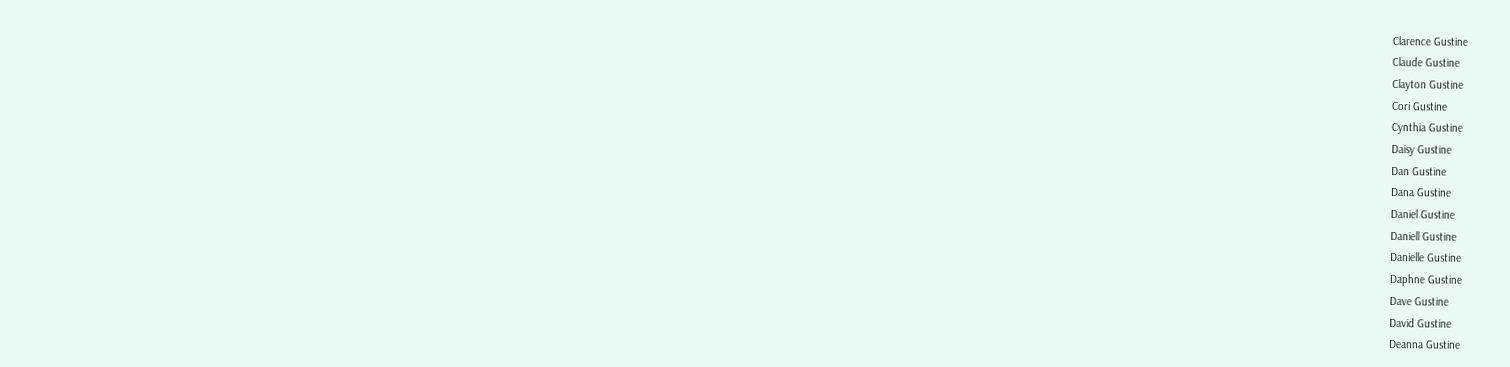Clarence Gustine
Claude Gustine
Clayton Gustine
Cori Gustine
Cynthia Gustine
Daisy Gustine
Dan Gustine
Dana Gustine
Daniel Gustine
Daniell Gustine
Danielle Gustine
Daphne Gustine
Dave Gustine
David Gustine
Deanna Gustine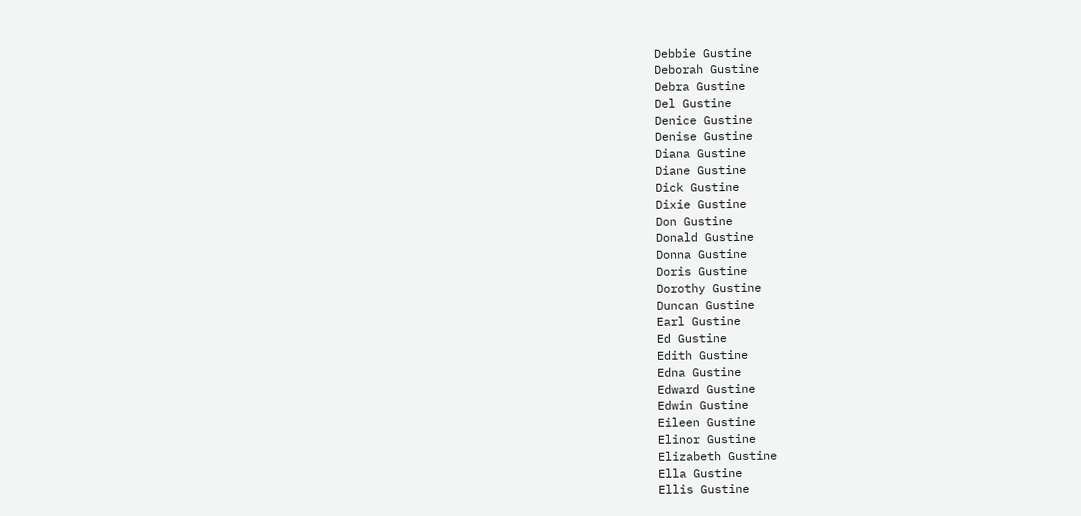Debbie Gustine
Deborah Gustine
Debra Gustine
Del Gustine
Denice Gustine
Denise Gustine
Diana Gustine
Diane Gustine
Dick Gustine
Dixie Gustine
Don Gustine
Donald Gustine
Donna Gustine
Doris Gustine
Dorothy Gustine
Duncan Gustine
Earl Gustine
Ed Gustine
Edith Gustine
Edna Gustine
Edward Gustine
Edwin Gustine
Eileen Gustine
Elinor Gustine
Elizabeth Gustine
Ella Gustine
Ellis Gustine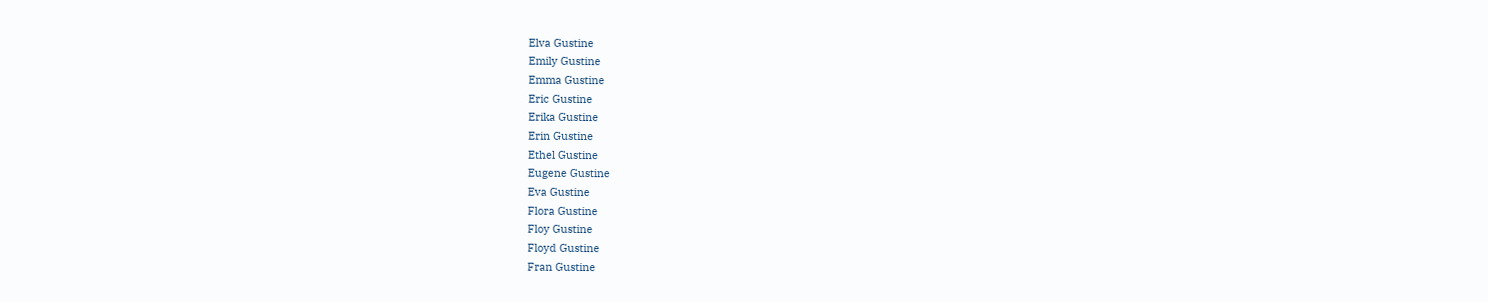Elva Gustine
Emily Gustine
Emma Gustine
Eric Gustine
Erika Gustine
Erin Gustine
Ethel Gustine
Eugene Gustine
Eva Gustine
Flora Gustine
Floy Gustine
Floyd Gustine
Fran Gustine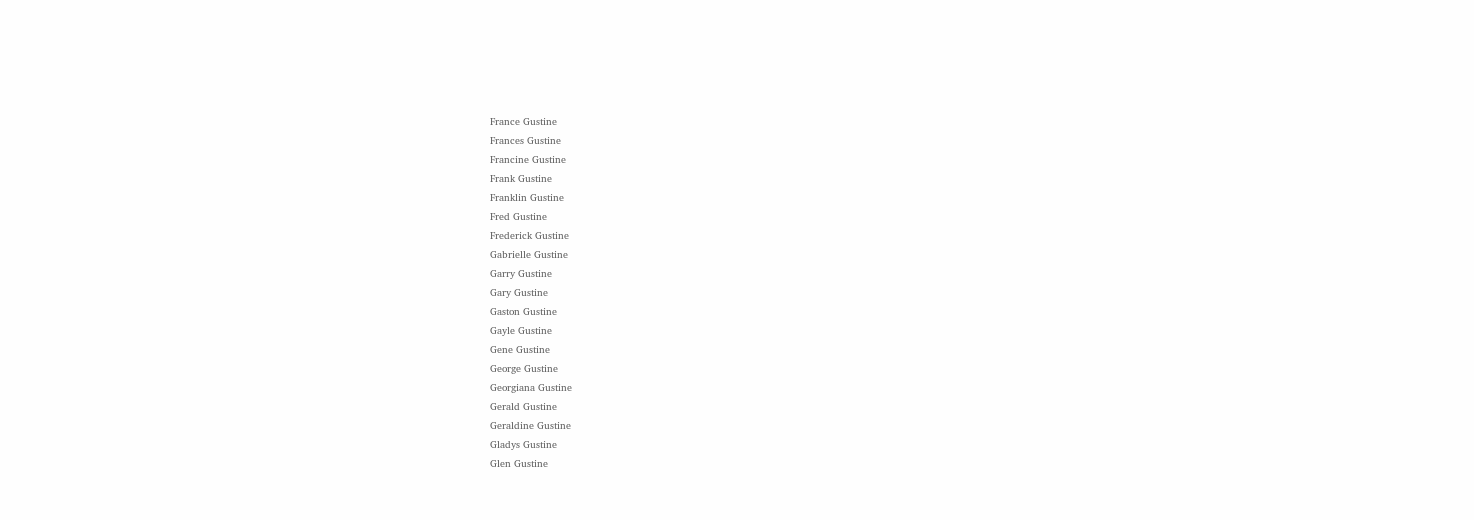France Gustine
Frances Gustine
Francine Gustine
Frank Gustine
Franklin Gustine
Fred Gustine
Frederick Gustine
Gabrielle Gustine
Garry Gustine
Gary Gustine
Gaston Gustine
Gayle Gustine
Gene Gustine
George Gustine
Georgiana Gustine
Gerald Gustine
Geraldine Gustine
Gladys Gustine
Glen Gustine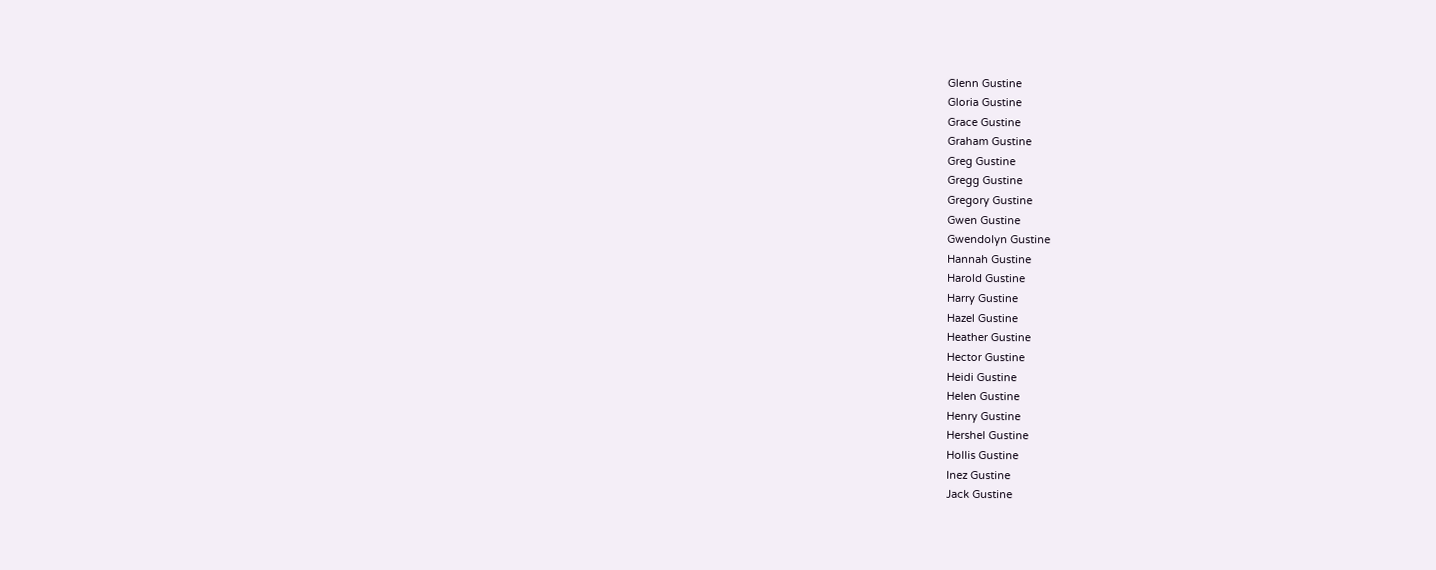Glenn Gustine
Gloria Gustine
Grace Gustine
Graham Gustine
Greg Gustine
Gregg Gustine
Gregory Gustine
Gwen Gustine
Gwendolyn Gustine
Hannah Gustine
Harold Gustine
Harry Gustine
Hazel Gustine
Heather Gustine
Hector Gustine
Heidi Gustine
Helen Gustine
Henry Gustine
Hershel Gustine
Hollis Gustine
Inez Gustine
Jack Gustine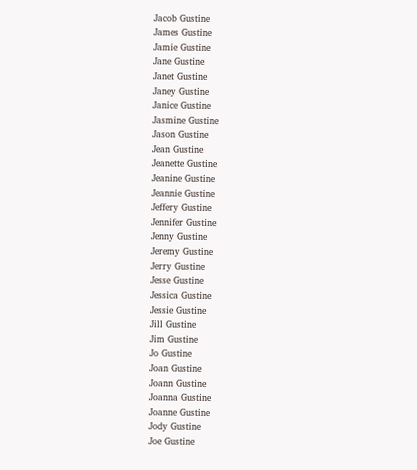Jacob Gustine
James Gustine
Jamie Gustine
Jane Gustine
Janet Gustine
Janey Gustine
Janice Gustine
Jasmine Gustine
Jason Gustine
Jean Gustine
Jeanette Gustine
Jeanine Gustine
Jeannie Gustine
Jeffery Gustine
Jennifer Gustine
Jenny Gustine
Jeremy Gustine
Jerry Gustine
Jesse Gustine
Jessica Gustine
Jessie Gustine
Jill Gustine
Jim Gustine
Jo Gustine
Joan Gustine
Joann Gustine
Joanna Gustine
Joanne Gustine
Jody Gustine
Joe Gustine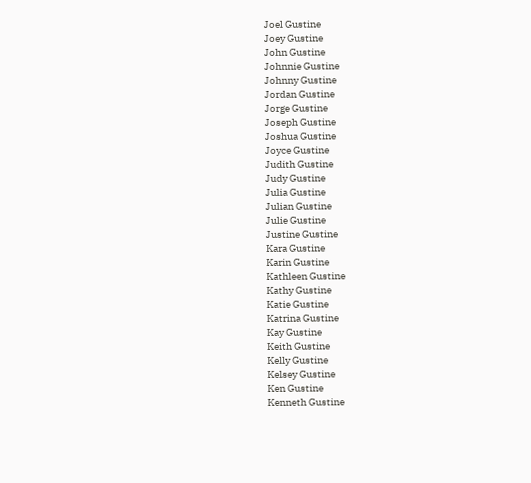Joel Gustine
Joey Gustine
John Gustine
Johnnie Gustine
Johnny Gustine
Jordan Gustine
Jorge Gustine
Joseph Gustine
Joshua Gustine
Joyce Gustine
Judith Gustine
Judy Gustine
Julia Gustine
Julian Gustine
Julie Gustine
Justine Gustine
Kara Gustine
Karin Gustine
Kathleen Gustine
Kathy Gustine
Katie Gustine
Katrina Gustine
Kay Gustine
Keith Gustine
Kelly Gustine
Kelsey Gustine
Ken Gustine
Kenneth Gustine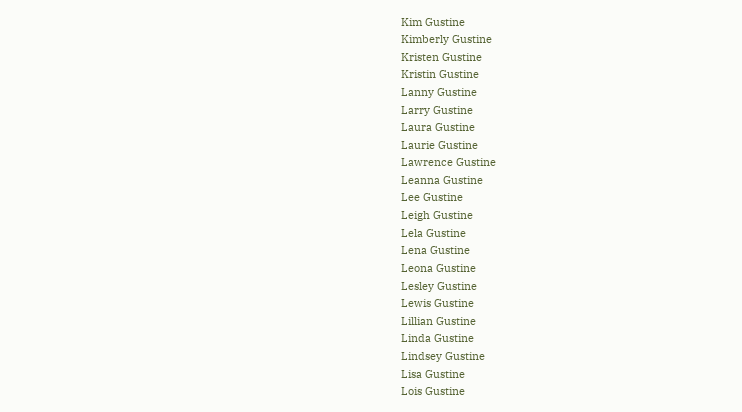Kim Gustine
Kimberly Gustine
Kristen Gustine
Kristin Gustine
Lanny Gustine
Larry Gustine
Laura Gustine
Laurie Gustine
Lawrence Gustine
Leanna Gustine
Lee Gustine
Leigh Gustine
Lela Gustine
Lena Gustine
Leona Gustine
Lesley Gustine
Lewis Gustine
Lillian Gustine
Linda Gustine
Lindsey Gustine
Lisa Gustine
Lois Gustine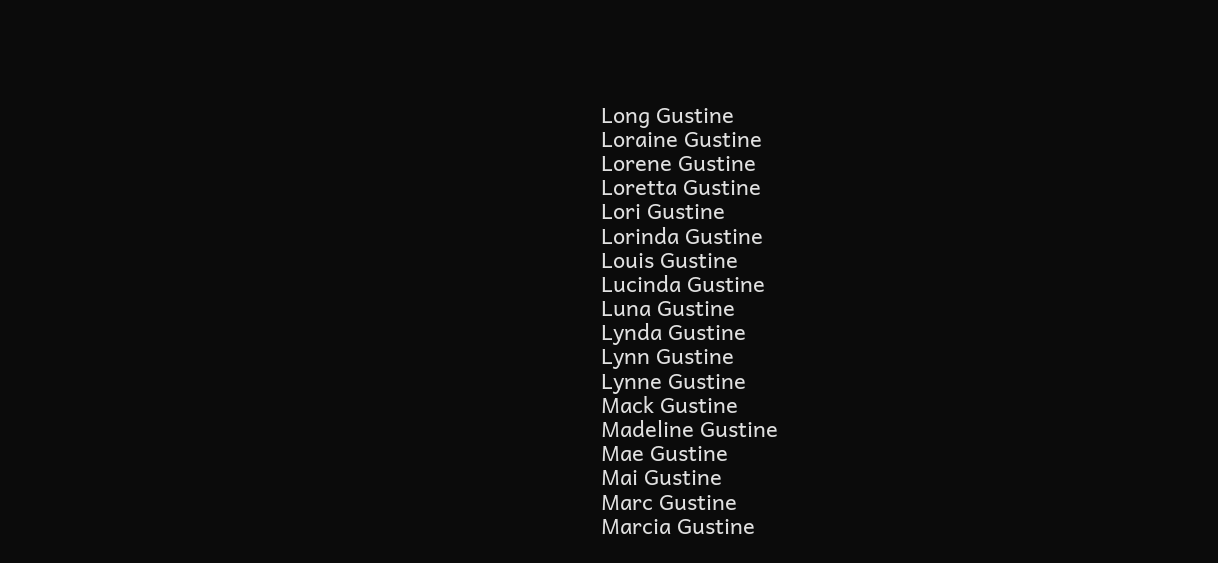Long Gustine
Loraine Gustine
Lorene Gustine
Loretta Gustine
Lori Gustine
Lorinda Gustine
Louis Gustine
Lucinda Gustine
Luna Gustine
Lynda Gustine
Lynn Gustine
Lynne Gustine
Mack Gustine
Madeline Gustine
Mae Gustine
Mai Gustine
Marc Gustine
Marcia Gustine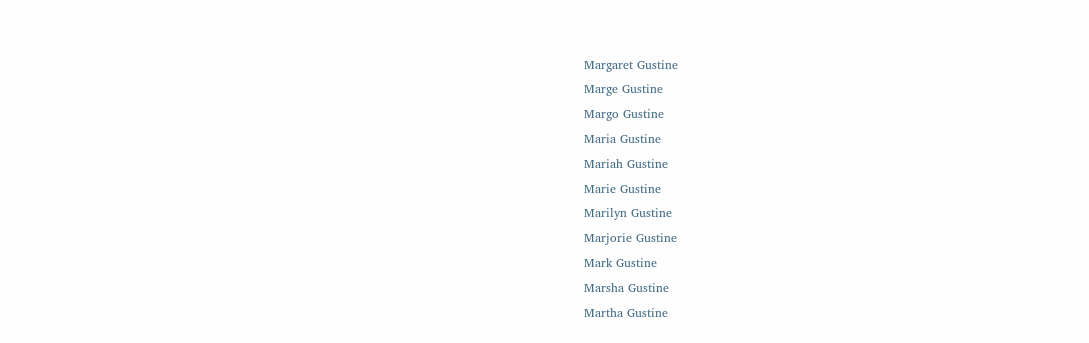Margaret Gustine
Marge Gustine
Margo Gustine
Maria Gustine
Mariah Gustine
Marie Gustine
Marilyn Gustine
Marjorie Gustine
Mark Gustine
Marsha Gustine
Martha Gustine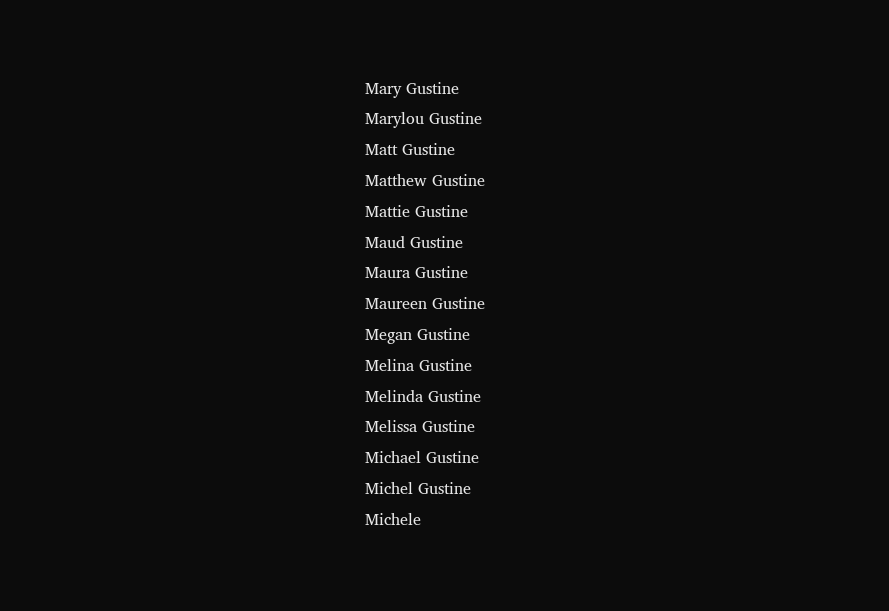Mary Gustine
Marylou Gustine
Matt Gustine
Matthew Gustine
Mattie Gustine
Maud Gustine
Maura Gustine
Maureen Gustine
Megan Gustine
Melina Gustine
Melinda Gustine
Melissa Gustine
Michael Gustine
Michel Gustine
Michele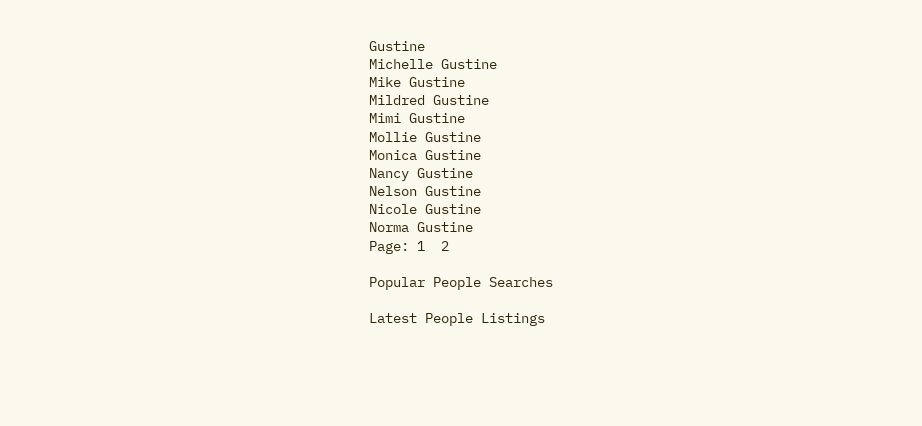Gustine
Michelle Gustine
Mike Gustine
Mildred Gustine
Mimi Gustine
Mollie Gustine
Monica Gustine
Nancy Gustine
Nelson Gustine
Nicole Gustine
Norma Gustine
Page: 1  2

Popular People Searches

Latest People Listings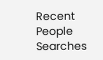Recent People Searches